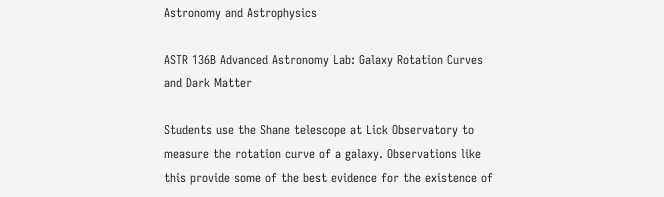Astronomy and Astrophysics

ASTR 136B Advanced Astronomy Lab: Galaxy Rotation Curves and Dark Matter

Students use the Shane telescope at Lick Observatory to measure the rotation curve of a galaxy. Observations like this provide some of the best evidence for the existence of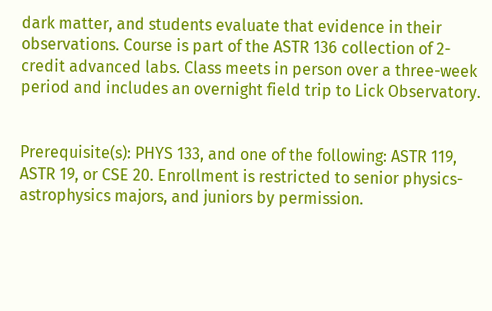dark matter, and students evaluate that evidence in their observations. Course is part of the ASTR 136 collection of 2-credit advanced labs. Class meets in person over a three-week period and includes an overnight field trip to Lick Observatory.


Prerequisite(s): PHYS 133, and one of the following: ASTR 119, ASTR 19, or CSE 20. Enrollment is restricted to senior physics-astrophysics majors, and juniors by permission.